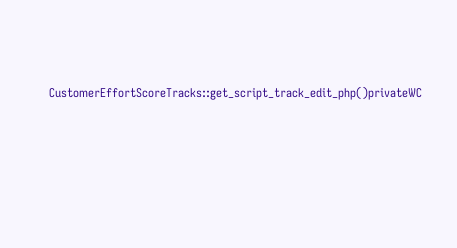CustomerEffortScoreTracks::get_script_track_edit_php()privateWC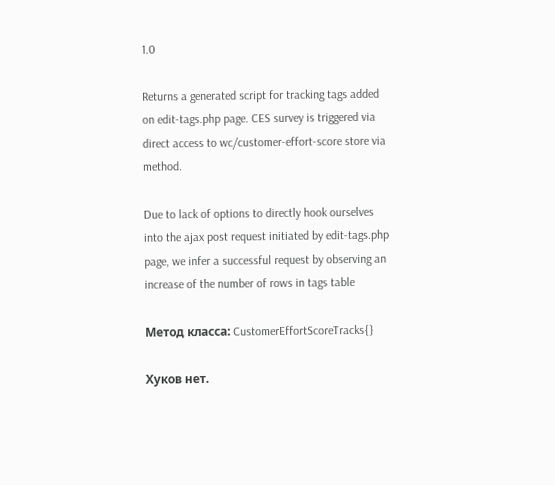1.0

Returns a generated script for tracking tags added on edit-tags.php page. CES survey is triggered via direct access to wc/customer-effort-score store via method.

Due to lack of options to directly hook ourselves into the ajax post request initiated by edit-tags.php page, we infer a successful request by observing an increase of the number of rows in tags table

Метод класса: CustomerEffortScoreTracks{}

Хуков нет.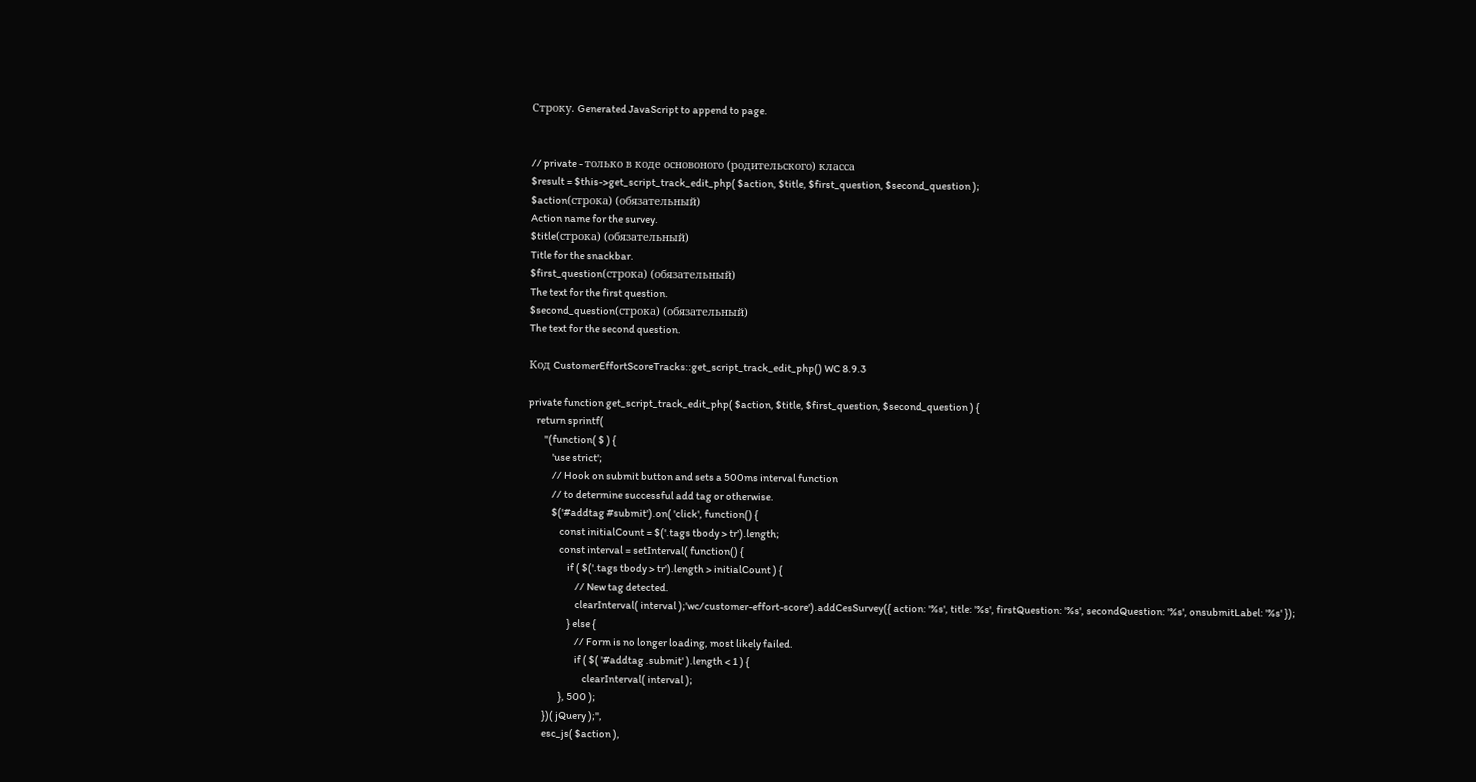Строку. Generated JavaScript to append to page.


// private - только в коде основоного (родительского) класса
$result = $this->get_script_track_edit_php( $action, $title, $first_question, $second_question );
$action(строка) (обязательный)
Action name for the survey.
$title(строка) (обязательный)
Title for the snackbar.
$first_question(строка) (обязательный)
The text for the first question.
$second_question(строка) (обязательный)
The text for the second question.

Код CustomerEffortScoreTracks::get_script_track_edit_php() WC 8.9.3

private function get_script_track_edit_php( $action, $title, $first_question, $second_question ) {
    return sprintf(
        "(function( $ ) {
            'use strict';
            // Hook on submit button and sets a 500ms interval function
            // to determine successful add tag or otherwise.
            $('#addtag #submit').on( 'click', function() {
                const initialCount = $('.tags tbody > tr').length;
                const interval = setInterval( function() {
                    if ( $('.tags tbody > tr').length > initialCount ) {
                        // New tag detected.
                        clearInterval( interval );'wc/customer-effort-score').addCesSurvey({ action: '%s', title: '%s', firstQuestion: '%s', secondQuestion: '%s', onsubmitLabel: '%s' });
                    } else {
                        // Form is no longer loading, most likely failed.
                        if ( $( '#addtag .submit' ).length < 1 ) {
                            clearInterval( interval );
                }, 500 );
        })( jQuery );",
        esc_js( $action ),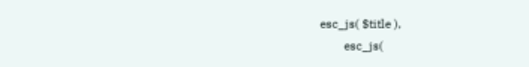esc_js( $title ),
        esc_js(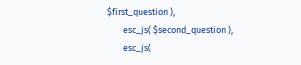$first_question ),
        esc_js( $second_question ),
        esc_js(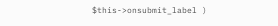$this->onsubmit_label )